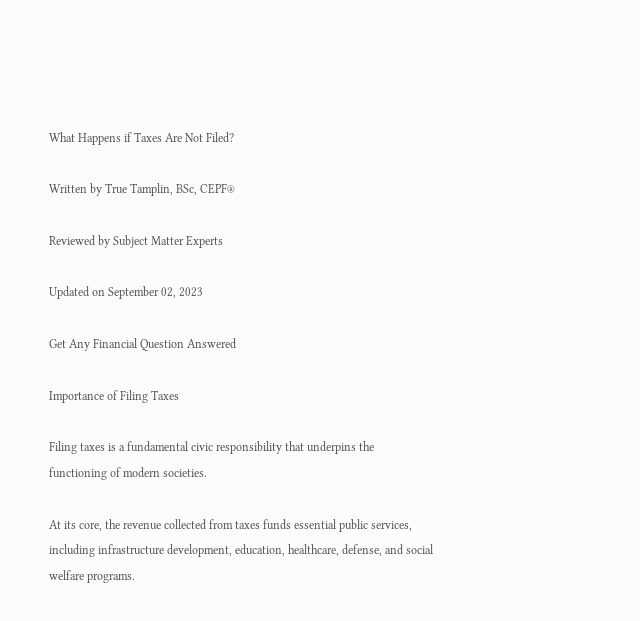What Happens if Taxes Are Not Filed?

Written by True Tamplin, BSc, CEPF®

Reviewed by Subject Matter Experts

Updated on September 02, 2023

Get Any Financial Question Answered

Importance of Filing Taxes

Filing taxes is a fundamental civic responsibility that underpins the functioning of modern societies.

At its core, the revenue collected from taxes funds essential public services, including infrastructure development, education, healthcare, defense, and social welfare programs.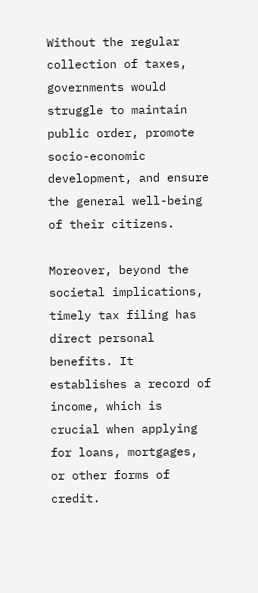Without the regular collection of taxes, governments would struggle to maintain public order, promote socio-economic development, and ensure the general well-being of their citizens.

Moreover, beyond the societal implications, timely tax filing has direct personal benefits. It establishes a record of income, which is crucial when applying for loans, mortgages, or other forms of credit.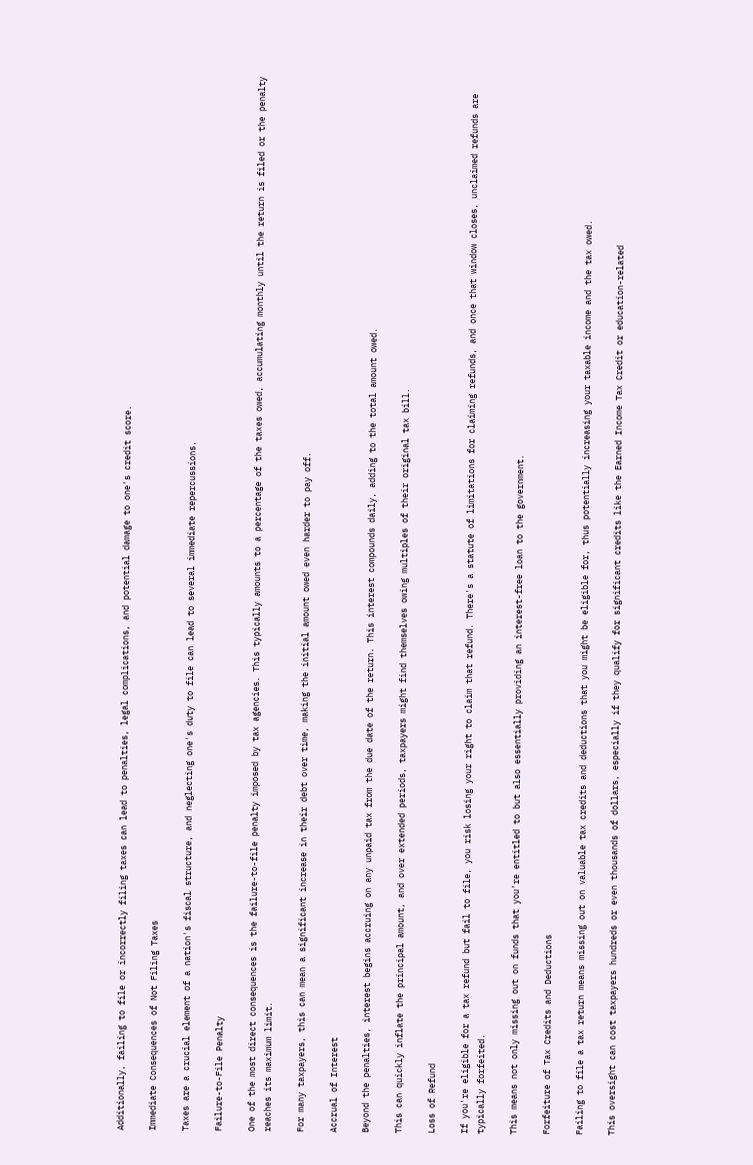Additionally, failing to file or incorrectly filing taxes can lead to penalties, legal complications, and potential damage to one's credit score.

Immediate Consequences of Not Filing Taxes

Taxes are a crucial element of a nation's fiscal structure, and neglecting one's duty to file can lead to several immediate repercussions.

Failure-to-File Penalty

One of the most direct consequences is the failure-to-file penalty imposed by tax agencies. This typically amounts to a percentage of the taxes owed, accumulating monthly until the return is filed or the penalty reaches its maximum limit.

For many taxpayers, this can mean a significant increase in their debt over time, making the initial amount owed even harder to pay off.

Accrual of Interest

Beyond the penalties, interest begins accruing on any unpaid tax from the due date of the return. This interest compounds daily, adding to the total amount owed.

This can quickly inflate the principal amount, and over extended periods, taxpayers might find themselves owing multiples of their original tax bill.

Loss of Refund

If you're eligible for a tax refund but fail to file, you risk losing your right to claim that refund. There's a statute of limitations for claiming refunds, and once that window closes, unclaimed refunds are typically forfeited.

This means not only missing out on funds that you're entitled to but also essentially providing an interest-free loan to the government.

Forfeiture of Tax Credits and Deductions

Failing to file a tax return means missing out on valuable tax credits and deductions that you might be eligible for, thus potentially increasing your taxable income and the tax owed.

This oversight can cost taxpayers hundreds or even thousands of dollars, especially if they qualify for significant credits like the Earned Income Tax Credit or education-related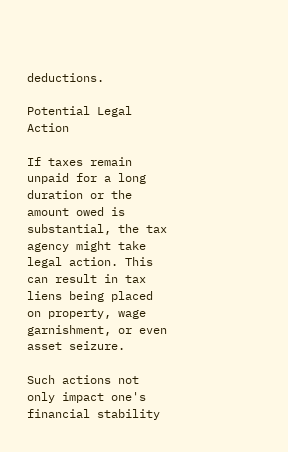deductions.

Potential Legal Action

If taxes remain unpaid for a long duration or the amount owed is substantial, the tax agency might take legal action. This can result in tax liens being placed on property, wage garnishment, or even asset seizure.

Such actions not only impact one's financial stability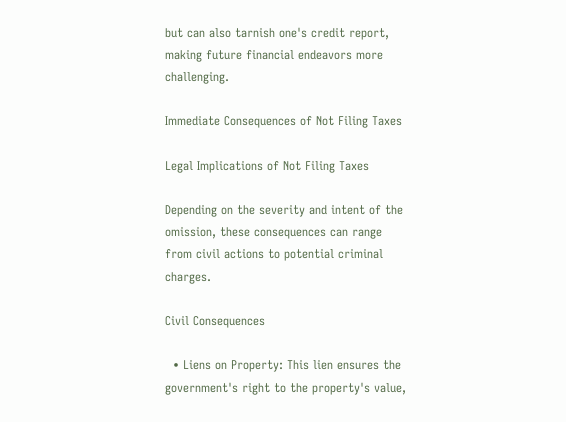but can also tarnish one's credit report, making future financial endeavors more challenging.

Immediate Consequences of Not Filing Taxes

Legal Implications of Not Filing Taxes

Depending on the severity and intent of the omission, these consequences can range from civil actions to potential criminal charges.

Civil Consequences

  • Liens on Property: This lien ensures the government's right to the property's value,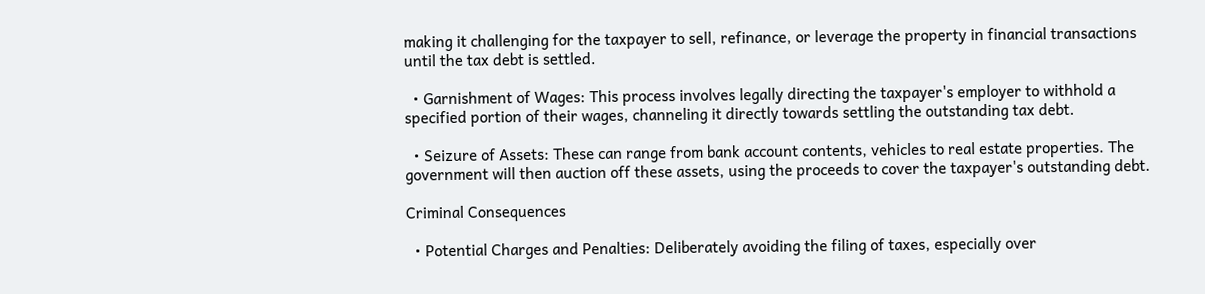making it challenging for the taxpayer to sell, refinance, or leverage the property in financial transactions until the tax debt is settled.

  • Garnishment of Wages: This process involves legally directing the taxpayer's employer to withhold a specified portion of their wages, channeling it directly towards settling the outstanding tax debt.

  • Seizure of Assets: These can range from bank account contents, vehicles to real estate properties. The government will then auction off these assets, using the proceeds to cover the taxpayer's outstanding debt.

Criminal Consequences

  • Potential Charges and Penalties: Deliberately avoiding the filing of taxes, especially over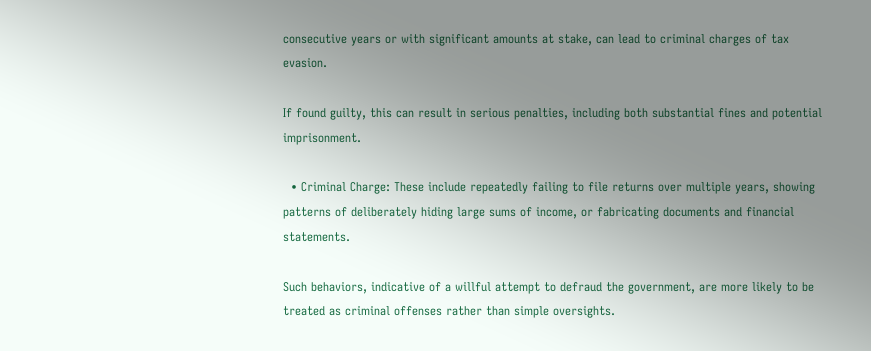consecutive years or with significant amounts at stake, can lead to criminal charges of tax evasion.

If found guilty, this can result in serious penalties, including both substantial fines and potential imprisonment.

  • Criminal Charge: These include repeatedly failing to file returns over multiple years, showing patterns of deliberately hiding large sums of income, or fabricating documents and financial statements.

Such behaviors, indicative of a willful attempt to defraud the government, are more likely to be treated as criminal offenses rather than simple oversights.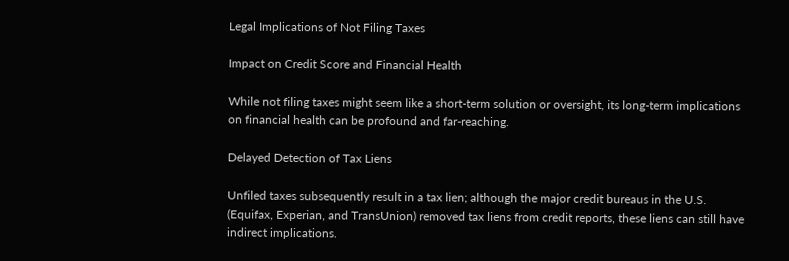Legal Implications of Not Filing Taxes

Impact on Credit Score and Financial Health

While not filing taxes might seem like a short-term solution or oversight, its long-term implications on financial health can be profound and far-reaching.

Delayed Detection of Tax Liens

Unfiled taxes subsequently result in a tax lien; although the major credit bureaus in the U.S. (Equifax, Experian, and TransUnion) removed tax liens from credit reports, these liens can still have indirect implications.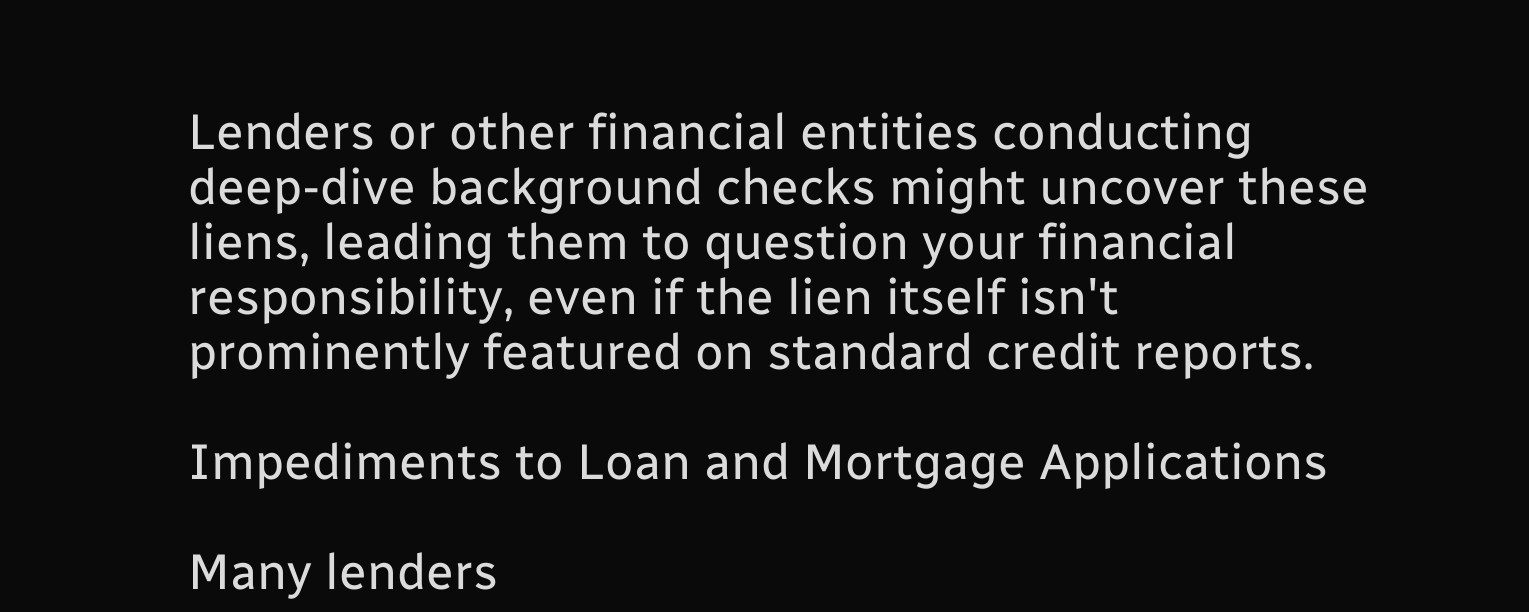Lenders or other financial entities conducting deep-dive background checks might uncover these liens, leading them to question your financial responsibility, even if the lien itself isn't prominently featured on standard credit reports.

Impediments to Loan and Mortgage Applications

Many lenders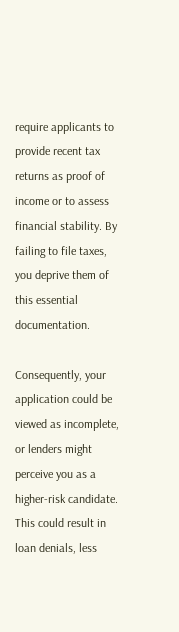require applicants to provide recent tax returns as proof of income or to assess financial stability. By failing to file taxes, you deprive them of this essential documentation.

Consequently, your application could be viewed as incomplete, or lenders might perceive you as a higher-risk candidate. This could result in loan denials, less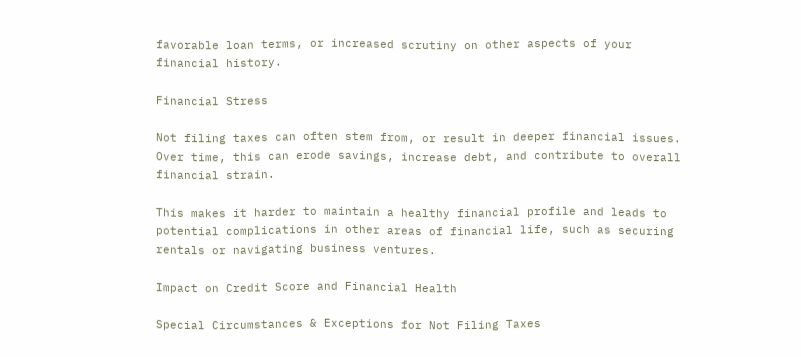favorable loan terms, or increased scrutiny on other aspects of your financial history.

Financial Stress

Not filing taxes can often stem from, or result in deeper financial issues. Over time, this can erode savings, increase debt, and contribute to overall financial strain.

This makes it harder to maintain a healthy financial profile and leads to potential complications in other areas of financial life, such as securing rentals or navigating business ventures.

Impact on Credit Score and Financial Health

Special Circumstances & Exceptions for Not Filing Taxes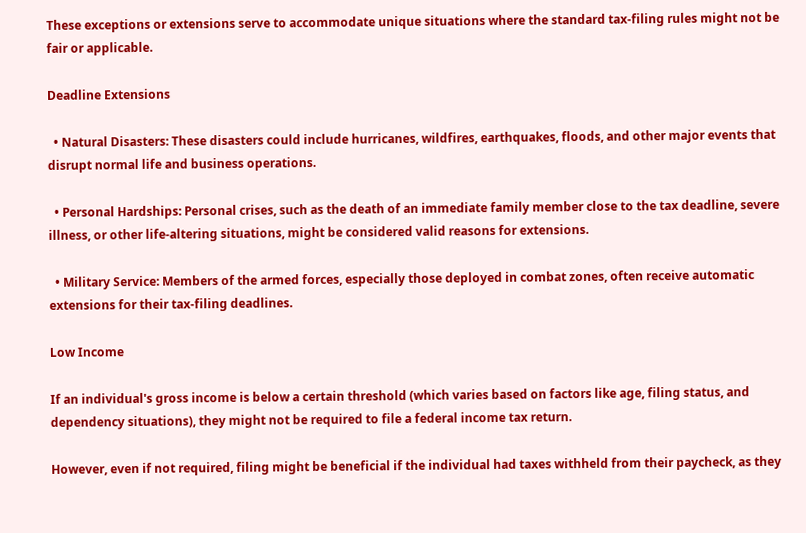These exceptions or extensions serve to accommodate unique situations where the standard tax-filing rules might not be fair or applicable.

Deadline Extensions

  • Natural Disasters: These disasters could include hurricanes, wildfires, earthquakes, floods, and other major events that disrupt normal life and business operations.

  • Personal Hardships: Personal crises, such as the death of an immediate family member close to the tax deadline, severe illness, or other life-altering situations, might be considered valid reasons for extensions.

  • Military Service: Members of the armed forces, especially those deployed in combat zones, often receive automatic extensions for their tax-filing deadlines.

Low Income

If an individual's gross income is below a certain threshold (which varies based on factors like age, filing status, and dependency situations), they might not be required to file a federal income tax return.

However, even if not required, filing might be beneficial if the individual had taxes withheld from their paycheck, as they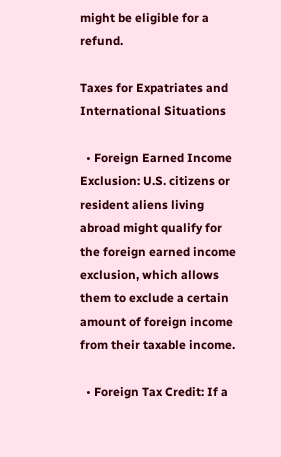might be eligible for a refund.

Taxes for Expatriates and International Situations

  • Foreign Earned Income Exclusion: U.S. citizens or resident aliens living abroad might qualify for the foreign earned income exclusion, which allows them to exclude a certain amount of foreign income from their taxable income.

  • Foreign Tax Credit: If a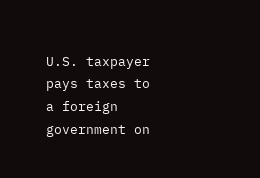U.S. taxpayer pays taxes to a foreign government on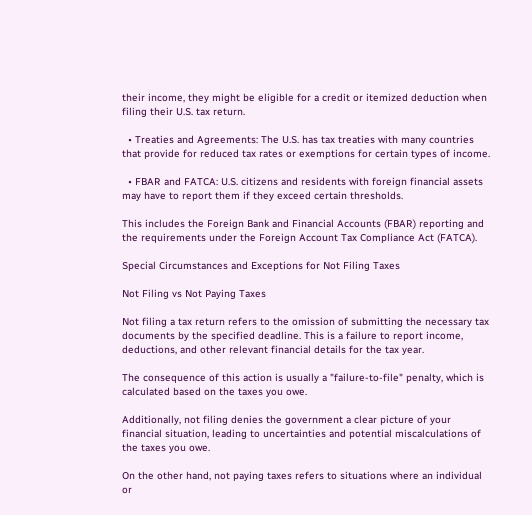their income, they might be eligible for a credit or itemized deduction when filing their U.S. tax return.

  • Treaties and Agreements: The U.S. has tax treaties with many countries that provide for reduced tax rates or exemptions for certain types of income.

  • FBAR and FATCA: U.S. citizens and residents with foreign financial assets may have to report them if they exceed certain thresholds.

This includes the Foreign Bank and Financial Accounts (FBAR) reporting and the requirements under the Foreign Account Tax Compliance Act (FATCA).

Special Circumstances and Exceptions for Not Filing Taxes

Not Filing vs Not Paying Taxes

Not filing a tax return refers to the omission of submitting the necessary tax documents by the specified deadline. This is a failure to report income, deductions, and other relevant financial details for the tax year.

The consequence of this action is usually a "failure-to-file" penalty, which is calculated based on the taxes you owe.

Additionally, not filing denies the government a clear picture of your financial situation, leading to uncertainties and potential miscalculations of the taxes you owe.

On the other hand, not paying taxes refers to situations where an individual or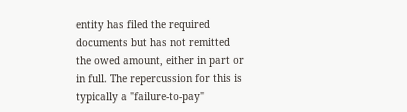entity has filed the required documents but has not remitted the owed amount, either in part or in full. The repercussion for this is typically a "failure-to-pay"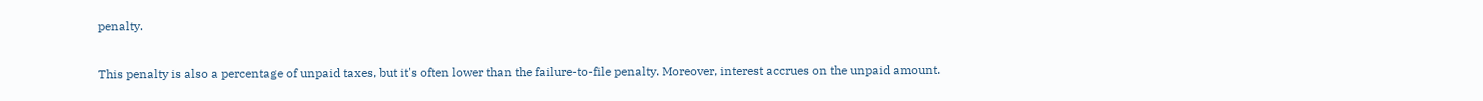penalty.

This penalty is also a percentage of unpaid taxes, but it's often lower than the failure-to-file penalty. Moreover, interest accrues on the unpaid amount.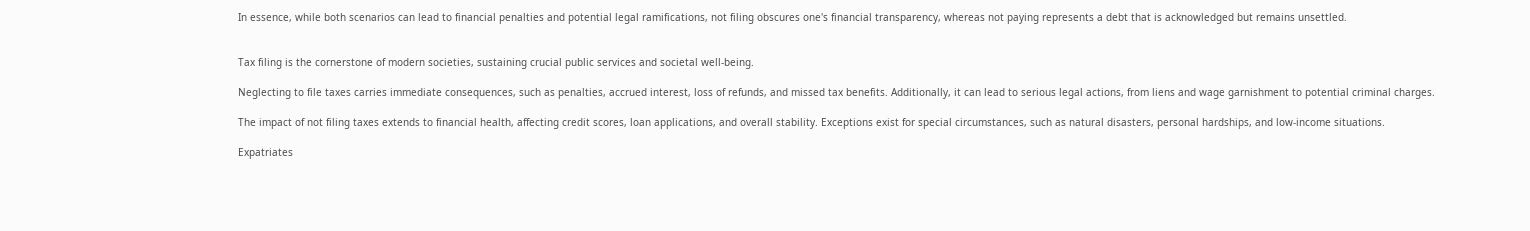In essence, while both scenarios can lead to financial penalties and potential legal ramifications, not filing obscures one's financial transparency, whereas not paying represents a debt that is acknowledged but remains unsettled.


Tax filing is the cornerstone of modern societies, sustaining crucial public services and societal well-being.

Neglecting to file taxes carries immediate consequences, such as penalties, accrued interest, loss of refunds, and missed tax benefits. Additionally, it can lead to serious legal actions, from liens and wage garnishment to potential criminal charges.

The impact of not filing taxes extends to financial health, affecting credit scores, loan applications, and overall stability. Exceptions exist for special circumstances, such as natural disasters, personal hardships, and low-income situations.

Expatriates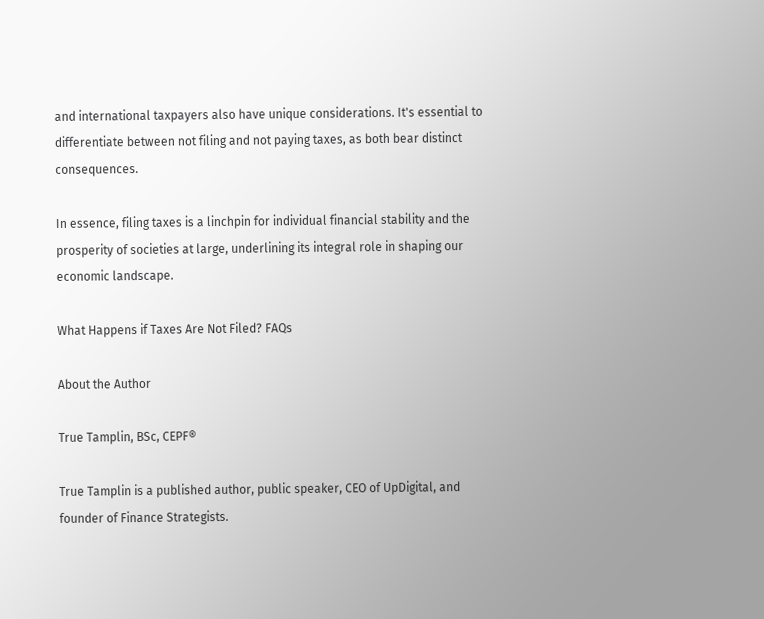and international taxpayers also have unique considerations. It's essential to differentiate between not filing and not paying taxes, as both bear distinct consequences.

In essence, filing taxes is a linchpin for individual financial stability and the prosperity of societies at large, underlining its integral role in shaping our economic landscape.

What Happens if Taxes Are Not Filed? FAQs

About the Author

True Tamplin, BSc, CEPF®

True Tamplin is a published author, public speaker, CEO of UpDigital, and founder of Finance Strategists.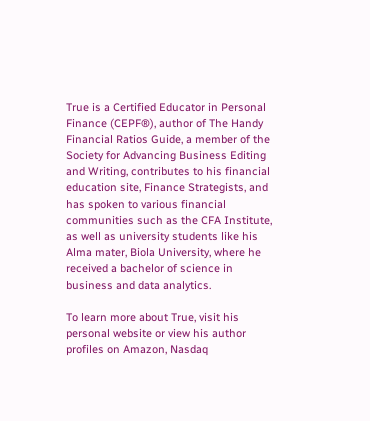True is a Certified Educator in Personal Finance (CEPF®), author of The Handy Financial Ratios Guide, a member of the Society for Advancing Business Editing and Writing, contributes to his financial education site, Finance Strategists, and has spoken to various financial communities such as the CFA Institute, as well as university students like his Alma mater, Biola University, where he received a bachelor of science in business and data analytics.

To learn more about True, visit his personal website or view his author profiles on Amazon, Nasdaq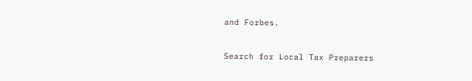and Forbes.

Search for Local Tax Preparers